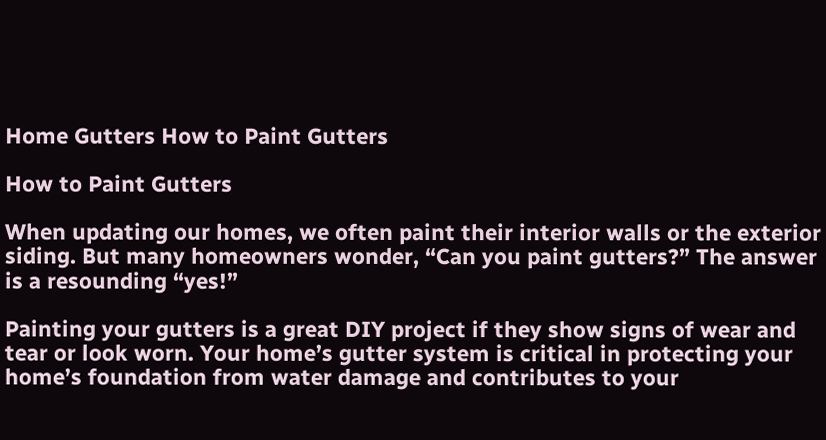Home Gutters How to Paint Gutters

How to Paint Gutters

When updating our homes, we often paint their interior walls or the exterior siding. But many homeowners wonder, “Can you paint gutters?” The answer is a resounding “yes!”

Painting your gutters is a great DIY project if they show signs of wear and tear or look worn. Your home’s gutter system is critical in protecting your home’s foundation from water damage and contributes to your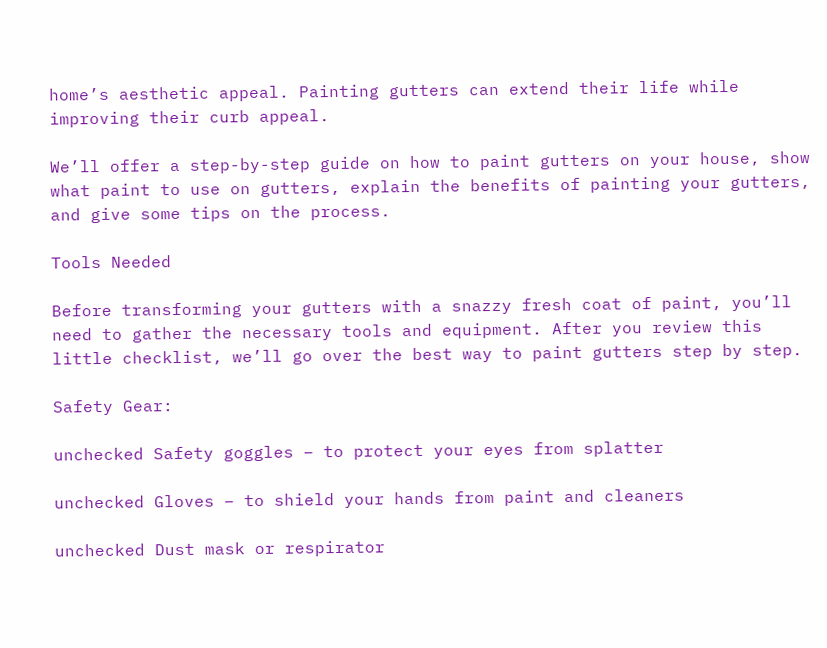home’s aesthetic appeal. Painting gutters can extend their life while improving their curb appeal.

We’ll offer a step-by-step guide on how to paint gutters on your house, show what paint to use on gutters, explain the benefits of painting your gutters, and give some tips on the process.

Tools Needed

Before transforming your gutters with a snazzy fresh coat of paint, you’ll need to gather the necessary tools and equipment. After you review this little checklist, we’ll go over the best way to paint gutters step by step.

Safety Gear:

unchecked Safety goggles – to protect your eyes from splatter

unchecked Gloves – to shield your hands from paint and cleaners

unchecked Dust mask or respirator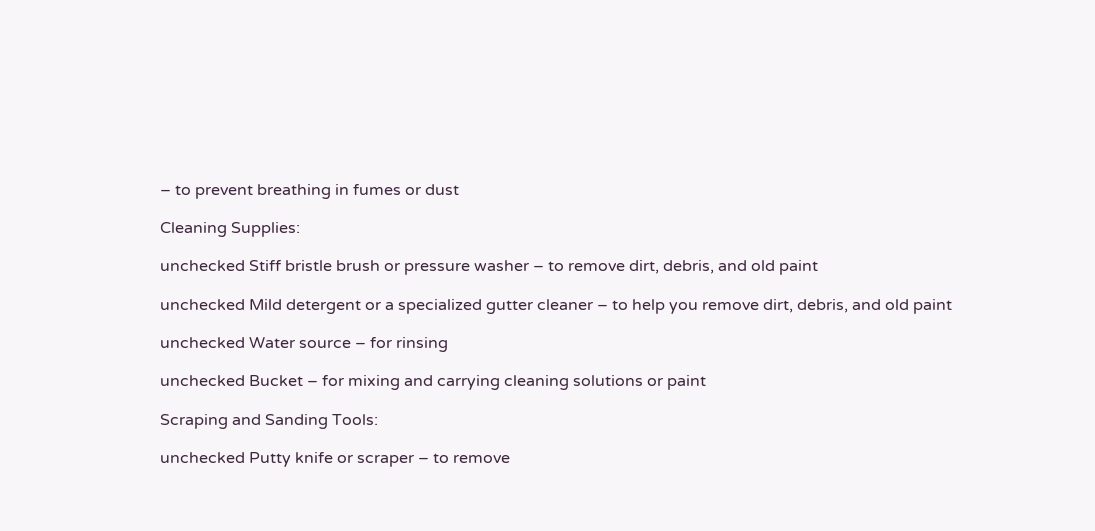– to prevent breathing in fumes or dust

Cleaning Supplies:

unchecked Stiff bristle brush or pressure washer – to remove dirt, debris, and old paint

unchecked Mild detergent or a specialized gutter cleaner – to help you remove dirt, debris, and old paint

unchecked Water source – for rinsing

unchecked Bucket – for mixing and carrying cleaning solutions or paint

Scraping and Sanding Tools:

unchecked Putty knife or scraper – to remove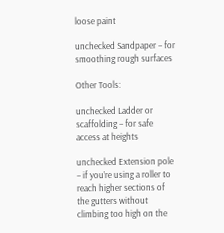loose paint

unchecked Sandpaper – for smoothing rough surfaces

Other Tools:

unchecked Ladder or scaffolding – for safe access at heights

unchecked Extension pole – if you’re using a roller to reach higher sections of the gutters without climbing too high on the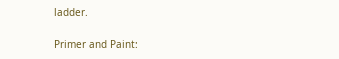ladder.

Primer and Paint: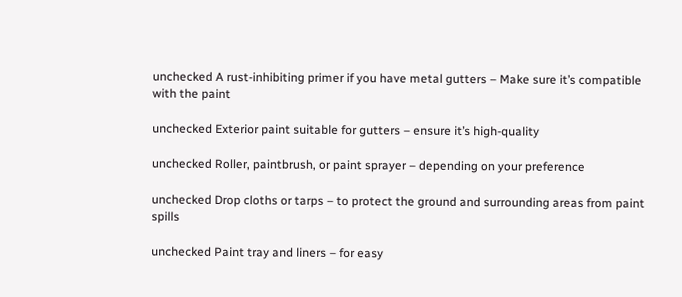unchecked A rust-inhibiting primer if you have metal gutters – Make sure it’s compatible with the paint

unchecked Exterior paint suitable for gutters – ensure it’s high-quality

unchecked Roller, paintbrush, or paint sprayer – depending on your preference

unchecked Drop cloths or tarps – to protect the ground and surrounding areas from paint spills

unchecked Paint tray and liners – for easy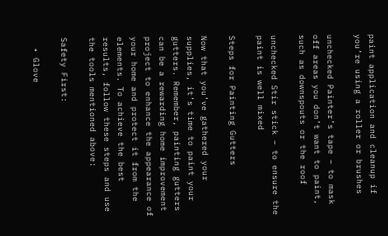paint application and cleanup if you’re using a roller or brushes

unchecked Painter’s tape – to mask off areas you don’t want to paint, such as downspouts or the roof

unchecked Stir stick – to ensure the paint is well mixed

Steps for Painting Gutters

Now that you’ve gathered your supplies, it’s time to paint your gutters. Remember, painting gutters can be a rewarding home improvement project to enhance the appearance of your home and protect it from the elements. To achieve the best results, follow these steps and use the tools mentioned above:

Safety First:

  • Glove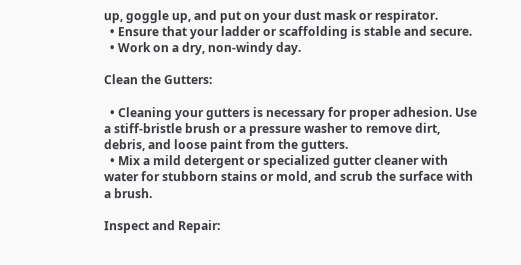up, goggle up, and put on your dust mask or respirator.
  • Ensure that your ladder or scaffolding is stable and secure.
  • Work on a dry, non-windy day.

Clean the Gutters:

  • Cleaning your gutters is necessary for proper adhesion. Use a stiff-bristle brush or a pressure washer to remove dirt, debris, and loose paint from the gutters.
  • Mix a mild detergent or specialized gutter cleaner with water for stubborn stains or mold, and scrub the surface with a brush.

Inspect and Repair: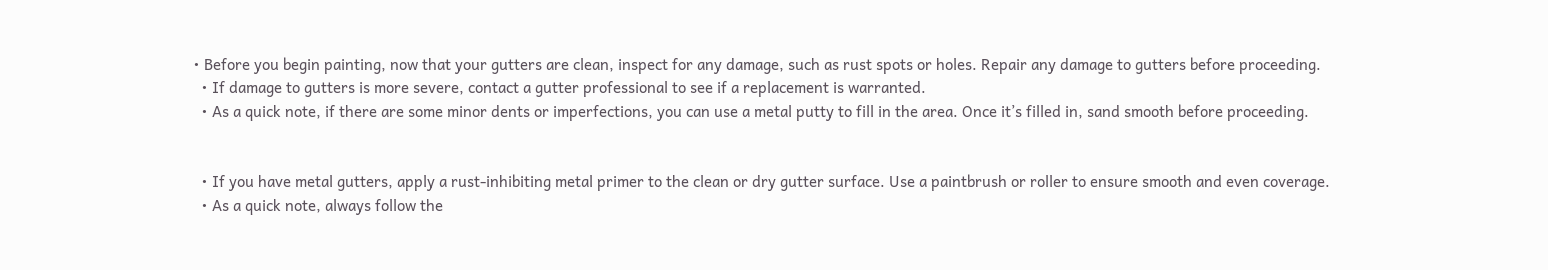• Before you begin painting, now that your gutters are clean, inspect for any damage, such as rust spots or holes. Repair any damage to gutters before proceeding.
  • If damage to gutters is more severe, contact a gutter professional to see if a replacement is warranted.
  • As a quick note, if there are some minor dents or imperfections, you can use a metal putty to fill in the area. Once it’s filled in, sand smooth before proceeding.


  • If you have metal gutters, apply a rust-inhibiting metal primer to the clean or dry gutter surface. Use a paintbrush or roller to ensure smooth and even coverage.
  • As a quick note, always follow the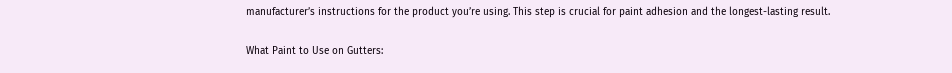manufacturer’s instructions for the product you’re using. This step is crucial for paint adhesion and the longest-lasting result.

What Paint to Use on Gutters: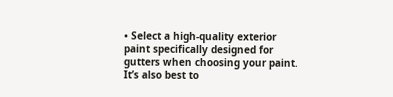• Select a high-quality exterior paint specifically designed for gutters when choosing your paint. It’s also best to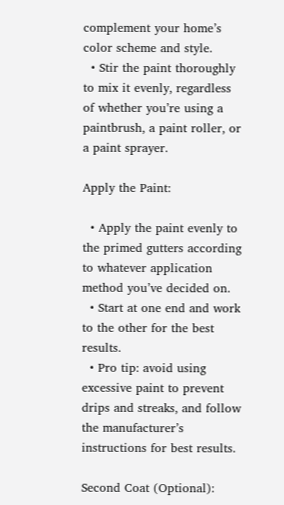complement your home’s color scheme and style.
  • Stir the paint thoroughly to mix it evenly, regardless of whether you’re using a paintbrush, a paint roller, or a paint sprayer.

Apply the Paint:

  • Apply the paint evenly to the primed gutters according to whatever application method you’ve decided on.
  • Start at one end and work to the other for the best results.
  • Pro tip: avoid using excessive paint to prevent drips and streaks, and follow the manufacturer’s instructions for best results.

Second Coat (Optional):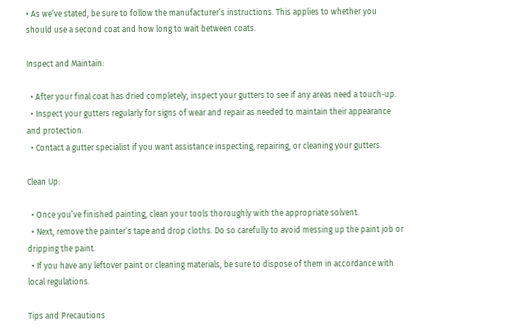• As we’ve stated, be sure to follow the manufacturer’s instructions. This applies to whether you should use a second coat and how long to wait between coats.

Inspect and Maintain:

  • After your final coat has dried completely, inspect your gutters to see if any areas need a touch-up.
  • Inspect your gutters regularly for signs of wear and repair as needed to maintain their appearance and protection.
  • Contact a gutter specialist if you want assistance inspecting, repairing, or cleaning your gutters.

Clean Up:

  • Once you’ve finished painting, clean your tools thoroughly with the appropriate solvent.
  • Next, remove the painter’s tape and drop cloths. Do so carefully to avoid messing up the paint job or dripping the paint.
  • If you have any leftover paint or cleaning materials, be sure to dispose of them in accordance with local regulations.

Tips and Precautions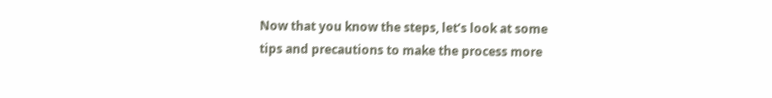Now that you know the steps, let’s look at some tips and precautions to make the process more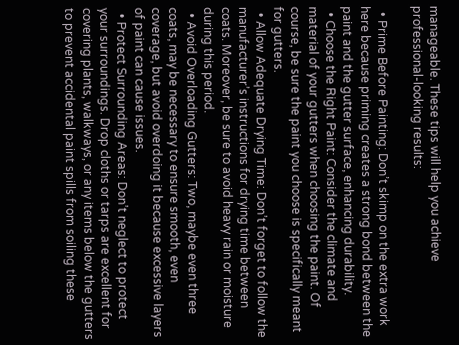manageable. These tips will help you achieve professional-looking results:

  • Prime Before Painting: Don’t skimp on the extra work here because priming creates a strong bond between the paint and the gutter surface, enhancing durability.
  • Choose the Right Paint: Consider the climate and material of your gutters when choosing the paint. Of course, be sure the paint you choose is specifically meant for gutters.
  • Allow Adequate Drying Time: Don’t forget to follow the manufacturer’s instructions for drying time between coats. Moreover, be sure to avoid heavy rain or moisture during this period.
  • Avoid Overloading Gutters: Two, maybe even three coats, may be necessary to ensure smooth, even coverage, but avoid overdoing it because excessive layers of paint can cause issues.
  • Protect Surrounding Areas: Don’t neglect to protect your surroundings. Drop cloths or tarps are excellent for covering plants, walkways, or any items below the gutters to prevent accidental paint spills from soiling these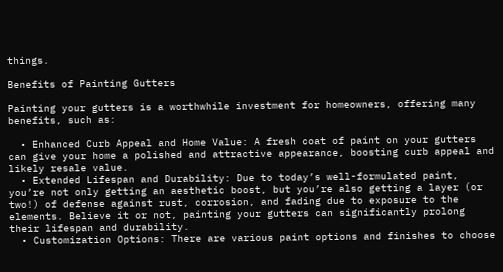things.

Benefits of Painting Gutters

Painting your gutters is a worthwhile investment for homeowners, offering many benefits, such as:

  • Enhanced Curb Appeal and Home Value: A fresh coat of paint on your gutters can give your home a polished and attractive appearance, boosting curb appeal and likely resale value.
  • Extended Lifespan and Durability: Due to today’s well-formulated paint, you’re not only getting an aesthetic boost, but you’re also getting a layer (or two!) of defense against rust, corrosion, and fading due to exposure to the elements. Believe it or not, painting your gutters can significantly prolong their lifespan and durability.
  • Customization Options: There are various paint options and finishes to choose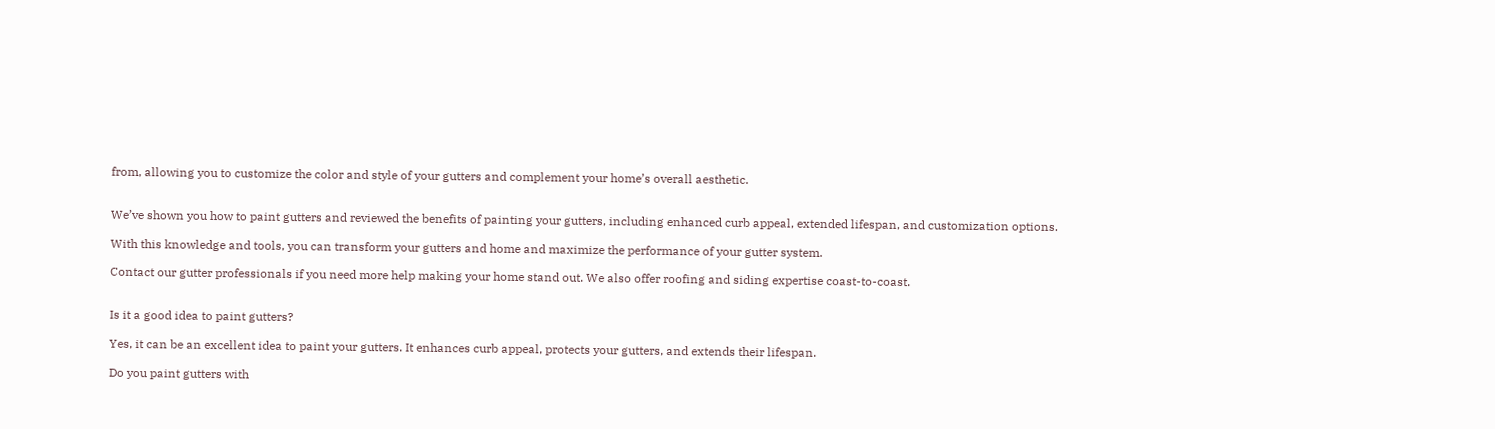from, allowing you to customize the color and style of your gutters and complement your home’s overall aesthetic.


We’ve shown you how to paint gutters and reviewed the benefits of painting your gutters, including enhanced curb appeal, extended lifespan, and customization options.

With this knowledge and tools, you can transform your gutters and home and maximize the performance of your gutter system.

Contact our gutter professionals if you need more help making your home stand out. We also offer roofing and siding expertise coast-to-coast.


Is it a good idea to paint gutters?

Yes, it can be an excellent idea to paint your gutters. It enhances curb appeal, protects your gutters, and extends their lifespan.

Do you paint gutters with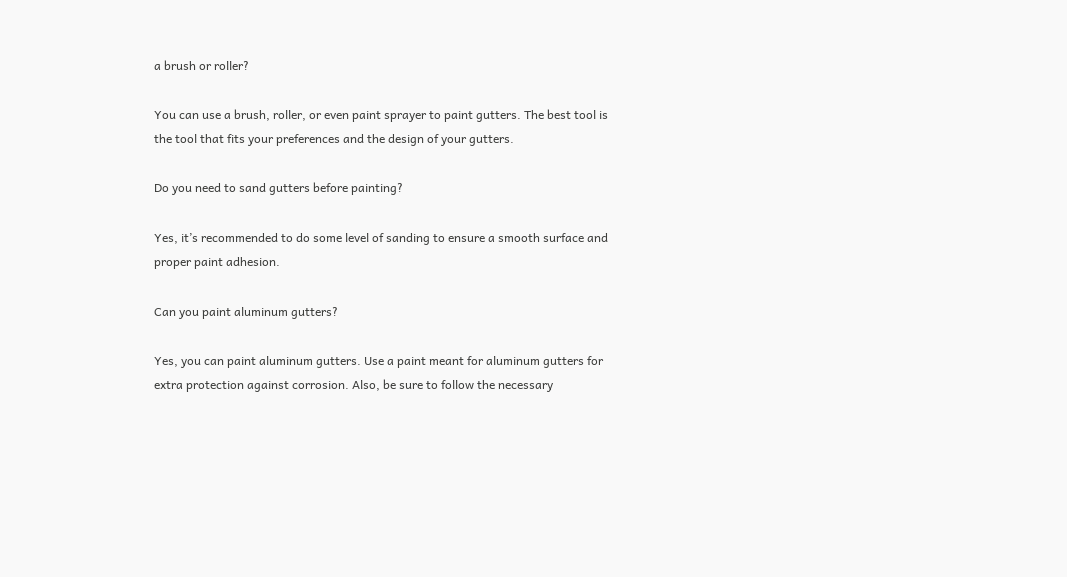a brush or roller?

You can use a brush, roller, or even paint sprayer to paint gutters. The best tool is the tool that fits your preferences and the design of your gutters.

Do you need to sand gutters before painting?

Yes, it’s recommended to do some level of sanding to ensure a smooth surface and proper paint adhesion.

Can you paint aluminum gutters?

Yes, you can paint aluminum gutters. Use a paint meant for aluminum gutters for extra protection against corrosion. Also, be sure to follow the necessary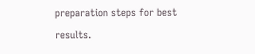preparation steps for best results.